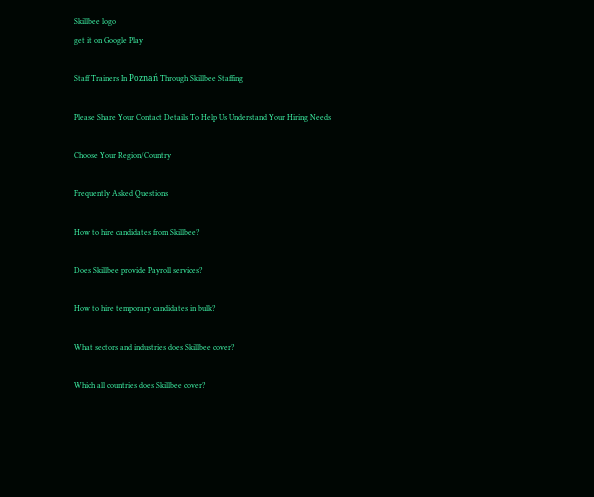Skillbee logo
get it on Google Play

Staff Trainers In Poznań Through Skillbee Staffing

Please Share Your Contact Details To Help Us Understand Your Hiring Needs

Choose Your Region/Country

Frequently Asked Questions

How to hire candidates from Skillbee?

Does Skillbee provide Payroll services?

How to hire temporary candidates in bulk?

What sectors and industries does Skillbee cover?

Which all countries does Skillbee cover?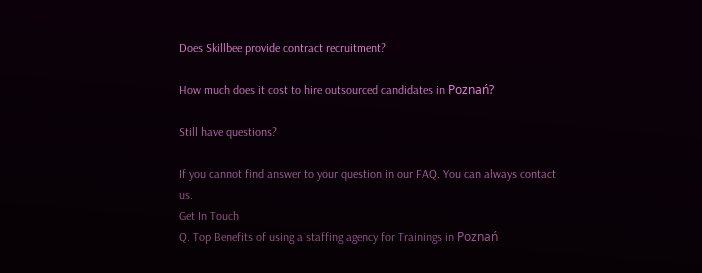Does Skillbee provide contract recruitment?

How much does it cost to hire outsourced candidates in Poznań?

Still have questions?

If you cannot find answer to your question in our FAQ. You can always contact us.
Get In Touch
Q. Top Benefits of using a staffing agency for Trainings in Poznań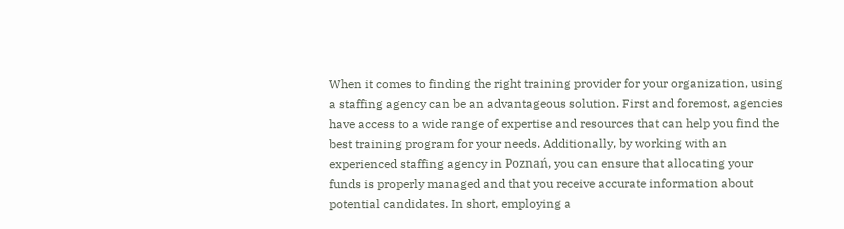When it comes to finding the right training provider for your organization, using a staffing agency can be an advantageous solution. First and foremost, agencies have access to a wide range of expertise and resources that can help you find the best training program for your needs. Additionally, by working with an experienced staffing agency in Poznań, you can ensure that allocating your funds is properly managed and that you receive accurate information about potential candidates. In short, employing a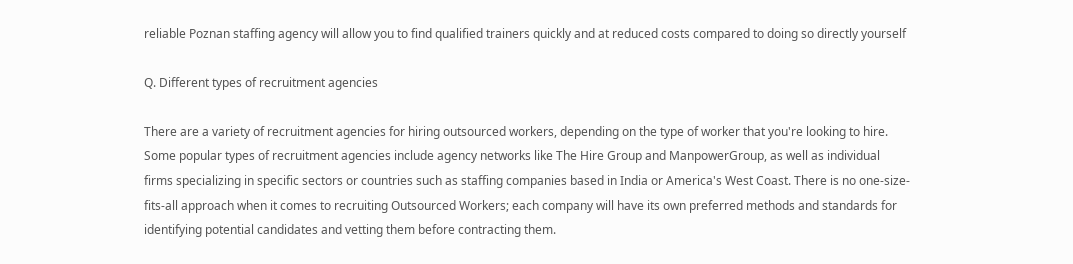reliable Poznan staffing agency will allow you to find qualified trainers quickly and at reduced costs compared to doing so directly yourself

Q. Different types of recruitment agencies

There are a variety of recruitment agencies for hiring outsourced workers, depending on the type of worker that you're looking to hire. Some popular types of recruitment agencies include agency networks like The Hire Group and ManpowerGroup, as well as individual firms specializing in specific sectors or countries such as staffing companies based in India or America's West Coast. There is no one-size-fits-all approach when it comes to recruiting Outsourced Workers; each company will have its own preferred methods and standards for identifying potential candidates and vetting them before contracting them.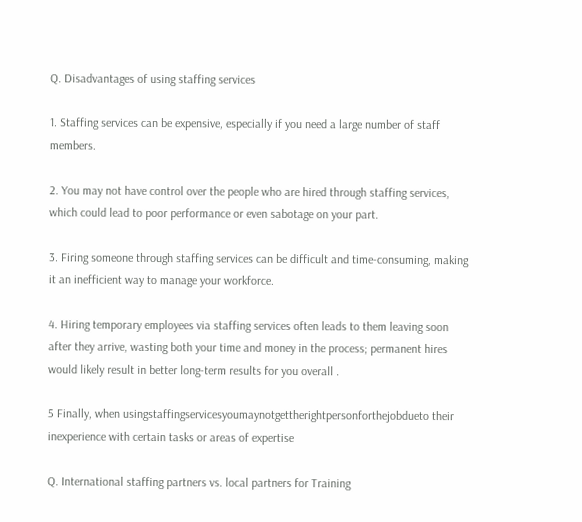Q. Disadvantages of using staffing services

1. Staffing services can be expensive, especially if you need a large number of staff members.

2. You may not have control over the people who are hired through staffing services, which could lead to poor performance or even sabotage on your part.

3. Firing someone through staffing services can be difficult and time-consuming, making it an inefficient way to manage your workforce.

4. Hiring temporary employees via staffing services often leads to them leaving soon after they arrive, wasting both your time and money in the process; permanent hires would likely result in better long-term results for you overall .

5 Finally, when usingstaffingservicesyoumaynotgettherightpersonforthejobdueto their inexperience with certain tasks or areas of expertise

Q. International staffing partners vs. local partners for Training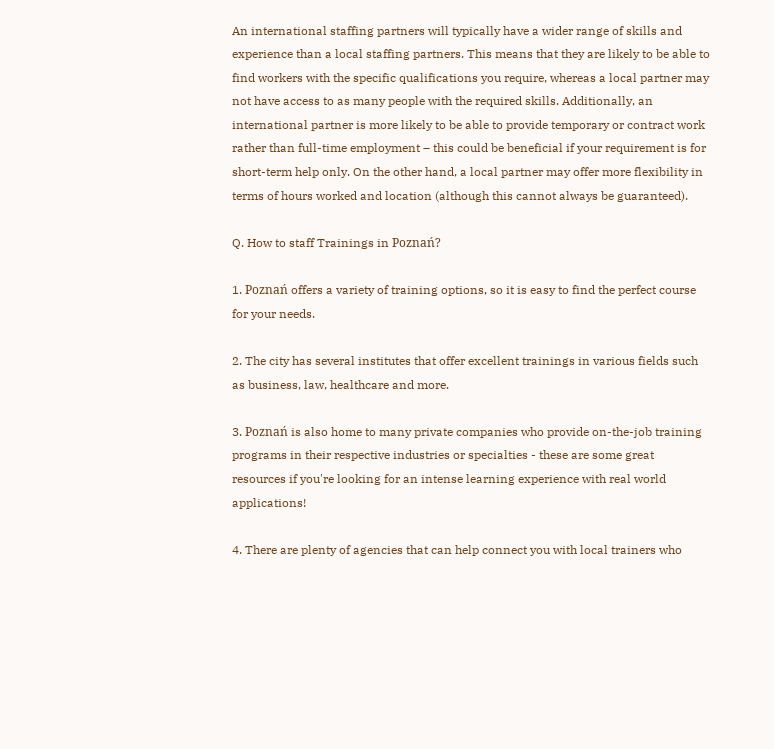An international staffing partners will typically have a wider range of skills and experience than a local staffing partners. This means that they are likely to be able to find workers with the specific qualifications you require, whereas a local partner may not have access to as many people with the required skills. Additionally, an international partner is more likely to be able to provide temporary or contract work rather than full-time employment – this could be beneficial if your requirement is for short-term help only. On the other hand, a local partner may offer more flexibility in terms of hours worked and location (although this cannot always be guaranteed).

Q. How to staff Trainings in Poznań?

1. Poznań offers a variety of training options, so it is easy to find the perfect course for your needs.

2. The city has several institutes that offer excellent trainings in various fields such as business, law, healthcare and more.

3. Poznań is also home to many private companies who provide on-the-job training programs in their respective industries or specialties - these are some great resources if you're looking for an intense learning experience with real world applications!

4. There are plenty of agencies that can help connect you with local trainers who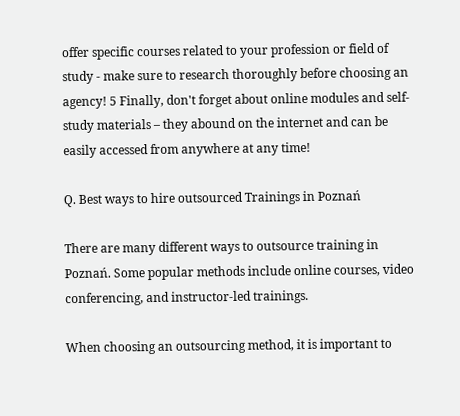offer specific courses related to your profession or field of study - make sure to research thoroughly before choosing an agency! 5 Finally, don't forget about online modules and self-study materials – they abound on the internet and can be easily accessed from anywhere at any time!

Q. Best ways to hire outsourced Trainings in Poznań

There are many different ways to outsource training in Poznań. Some popular methods include online courses, video conferencing, and instructor-led trainings.

When choosing an outsourcing method, it is important to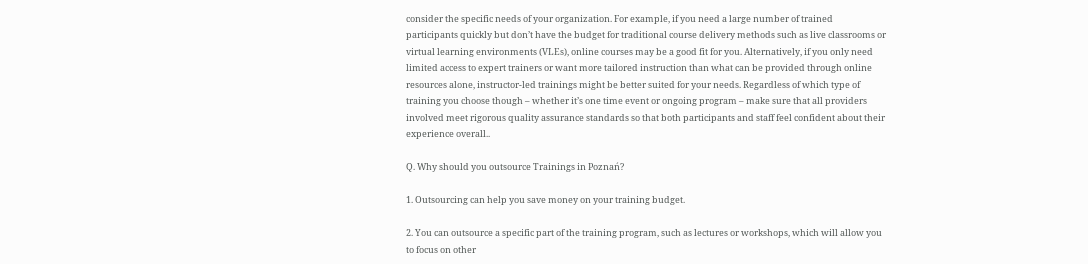consider the specific needs of your organization. For example, if you need a large number of trained participants quickly but don’t have the budget for traditional course delivery methods such as live classrooms or virtual learning environments (VLEs), online courses may be a good fit for you. Alternatively, if you only need limited access to expert trainers or want more tailored instruction than what can be provided through online resources alone, instructor-led trainings might be better suited for your needs. Regardless of which type of training you choose though – whether it’s one time event or ongoing program – make sure that all providers involved meet rigorous quality assurance standards so that both participants and staff feel confident about their experience overall..

Q. Why should you outsource Trainings in Poznań?

1. Outsourcing can help you save money on your training budget.

2. You can outsource a specific part of the training program, such as lectures or workshops, which will allow you to focus on other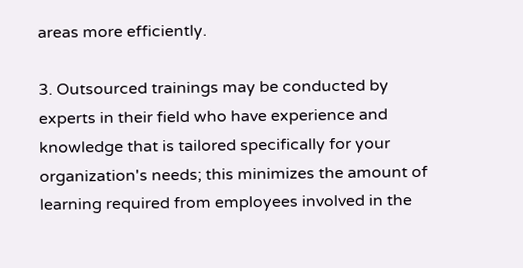areas more efficiently.

3. Outsourced trainings may be conducted by experts in their field who have experience and knowledge that is tailored specifically for your organization's needs; this minimizes the amount of learning required from employees involved in the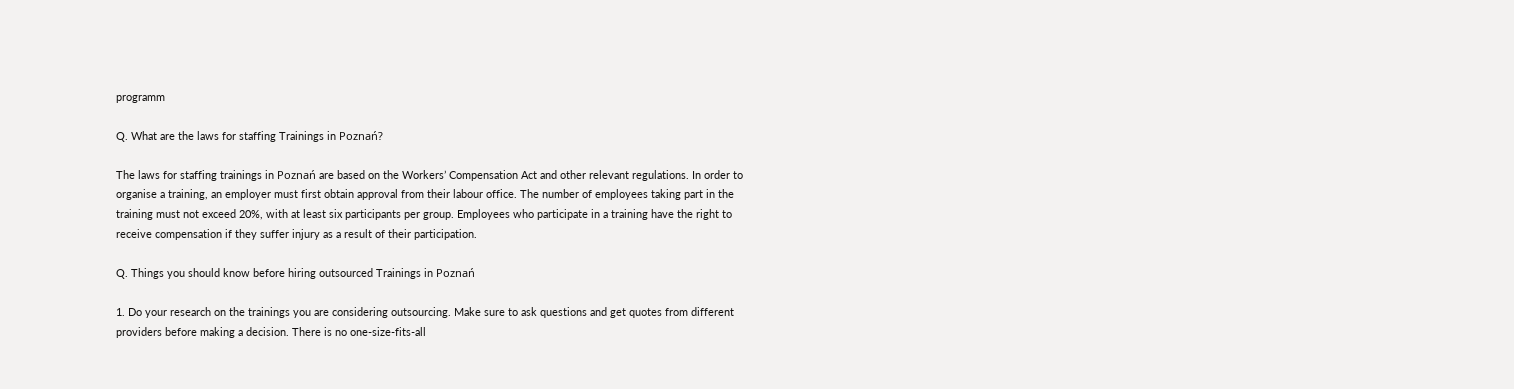programm

Q. What are the laws for staffing Trainings in Poznań?

The laws for staffing trainings in Poznań are based on the Workers’ Compensation Act and other relevant regulations. In order to organise a training, an employer must first obtain approval from their labour office. The number of employees taking part in the training must not exceed 20%, with at least six participants per group. Employees who participate in a training have the right to receive compensation if they suffer injury as a result of their participation.

Q. Things you should know before hiring outsourced Trainings in Poznań

1. Do your research on the trainings you are considering outsourcing. Make sure to ask questions and get quotes from different providers before making a decision. There is no one-size-fits-all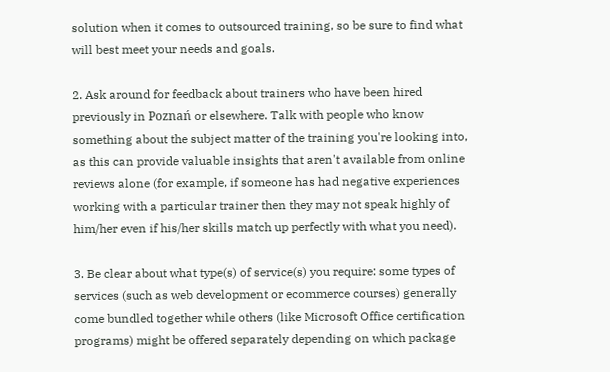solution when it comes to outsourced training, so be sure to find what will best meet your needs and goals.

2. Ask around for feedback about trainers who have been hired previously in Poznań or elsewhere. Talk with people who know something about the subject matter of the training you're looking into, as this can provide valuable insights that aren't available from online reviews alone (for example, if someone has had negative experiences working with a particular trainer then they may not speak highly of him/her even if his/her skills match up perfectly with what you need).

3. Be clear about what type(s) of service(s) you require: some types of services (such as web development or ecommerce courses) generally come bundled together while others (like Microsoft Office certification programs) might be offered separately depending on which package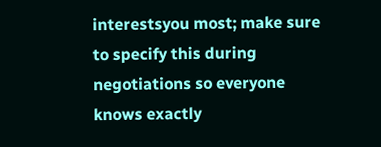interestsyou most; make sure to specify this during negotiations so everyone knows exactly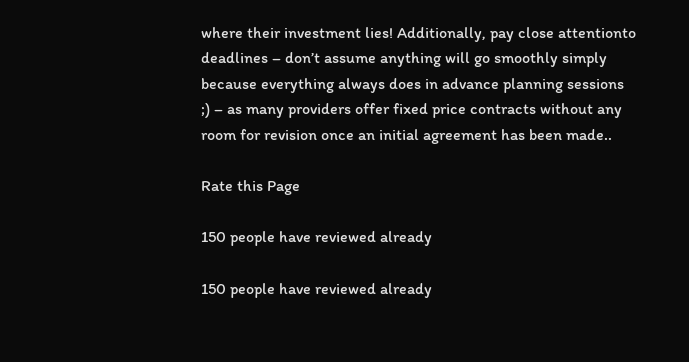where their investment lies! Additionally, pay close attentionto deadlines – don’t assume anything will go smoothly simply because everything always does in advance planning sessions ;) – as many providers offer fixed price contracts without any room for revision once an initial agreement has been made..

Rate this Page

150 people have reviewed already

150 people have reviewed already